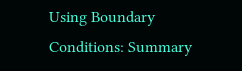Using Boundary Conditions: Summary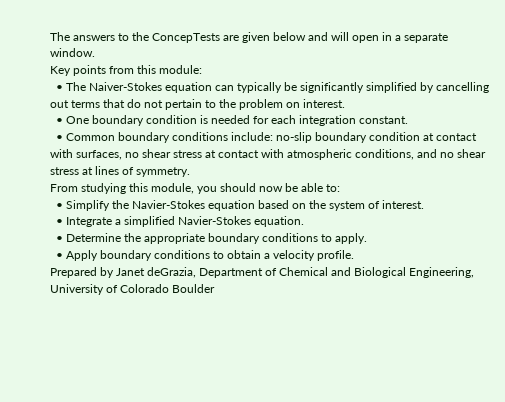The answers to the ConcepTests are given below and will open in a separate window.
Key points from this module:
  • The Naiver-Stokes equation can typically be significantly simplified by cancelling out terms that do not pertain to the problem on interest.
  • One boundary condition is needed for each integration constant.
  • Common boundary conditions include: no-slip boundary condition at contact with surfaces, no shear stress at contact with atmospheric conditions, and no shear stress at lines of symmetry.
From studying this module, you should now be able to:
  • Simplify the Navier-Stokes equation based on the system of interest.
  • Integrate a simplified Navier-Stokes equation.
  • Determine the appropriate boundary conditions to apply.
  • Apply boundary conditions to obtain a velocity profile.
Prepared by Janet deGrazia, Department of Chemical and Biological Engineering, University of Colorado Boulder